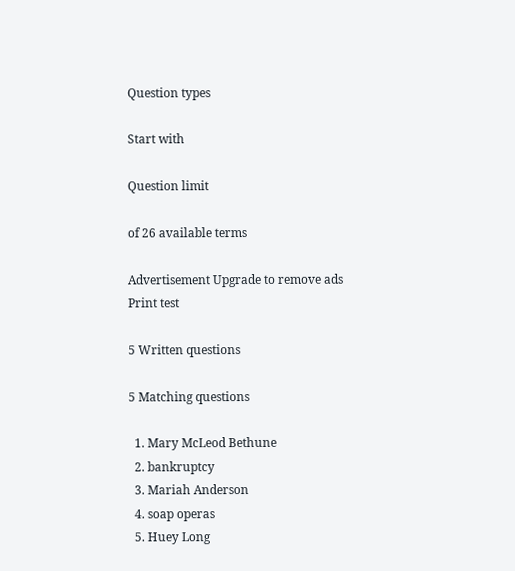Question types

Start with

Question limit

of 26 available terms

Advertisement Upgrade to remove ads
Print test

5 Written questions

5 Matching questions

  1. Mary McLeod Bethune
  2. bankruptcy
  3. Mariah Anderson
  4. soap operas
  5. Huey Long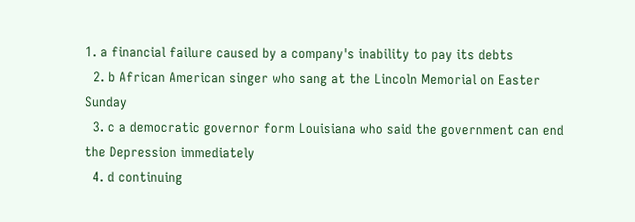1. a financial failure caused by a company's inability to pay its debts
  2. b African American singer who sang at the Lincoln Memorial on Easter Sunday
  3. c a democratic governor form Louisiana who said the government can end the Depression immediately
  4. d continuing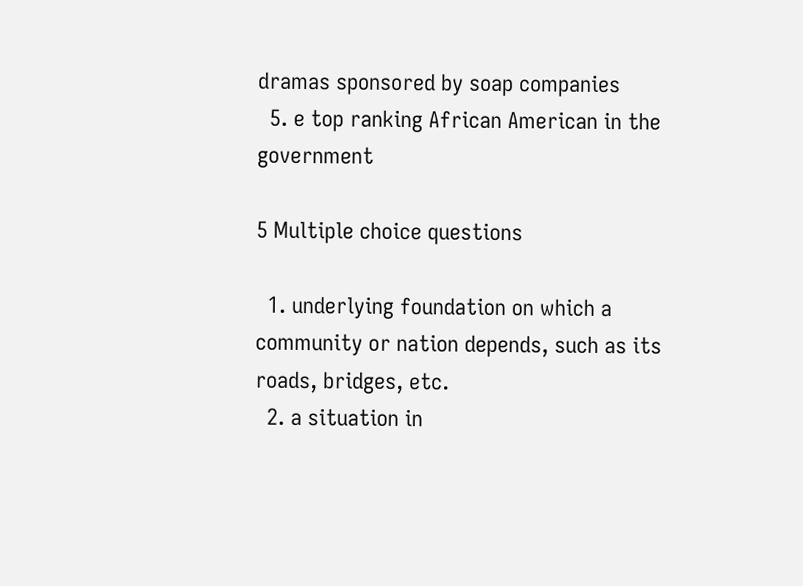dramas sponsored by soap companies
  5. e top ranking African American in the government

5 Multiple choice questions

  1. underlying foundation on which a community or nation depends, such as its roads, bridges, etc.
  2. a situation in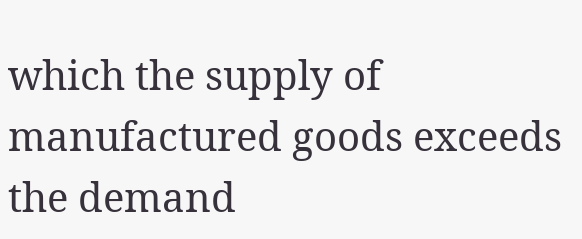which the supply of manufactured goods exceeds the demand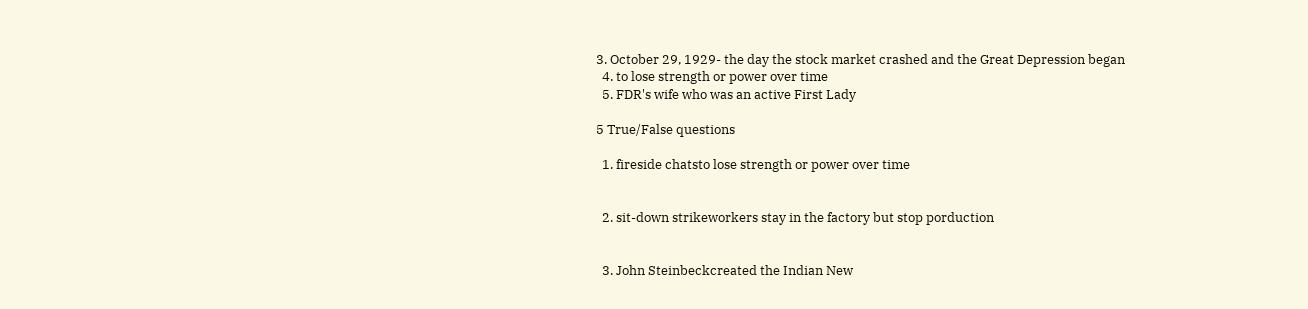3. October 29, 1929- the day the stock market crashed and the Great Depression began
  4. to lose strength or power over time
  5. FDR's wife who was an active First Lady

5 True/False questions

  1. fireside chatsto lose strength or power over time


  2. sit-down strikeworkers stay in the factory but stop porduction


  3. John Steinbeckcreated the Indian New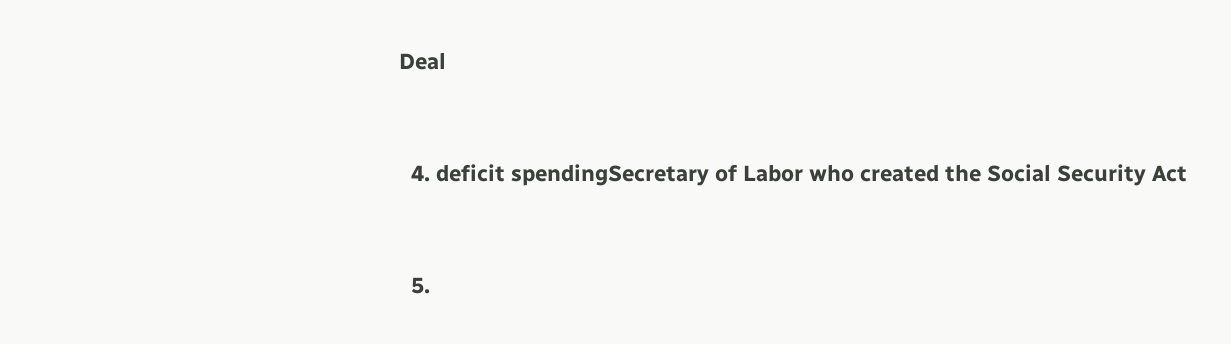Deal


  4. deficit spendingSecretary of Labor who created the Social Security Act


  5.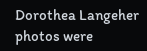Dorothea Langeher photos were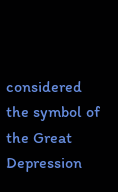considered the symbol of the Great Depression